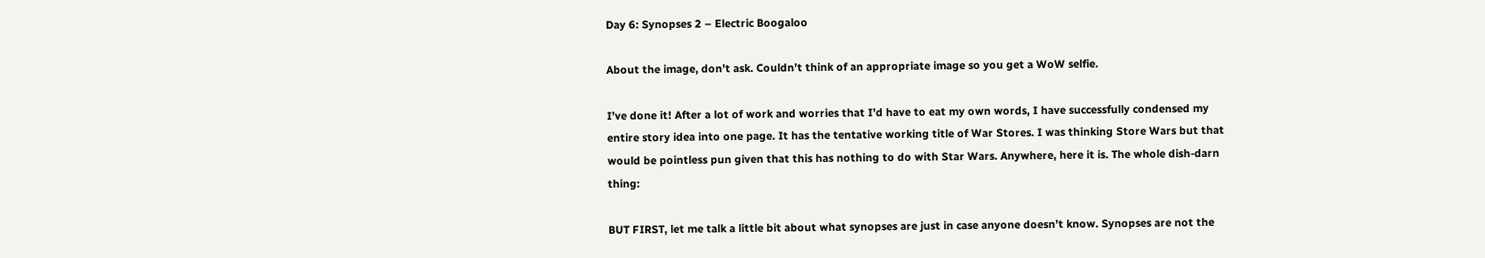Day 6: Synopses 2 – Electric Boogaloo

About the image, don’t ask. Couldn’t think of an appropriate image so you get a WoW selfie.

I’ve done it! After a lot of work and worries that I’d have to eat my own words, I have successfully condensed my entire story idea into one page. It has the tentative working title of War Stores. I was thinking Store Wars but that would be pointless pun given that this has nothing to do with Star Wars. Anywhere, here it is. The whole dish-darn thing:

BUT FIRST, let me talk a little bit about what synopses are just in case anyone doesn’t know. Synopses are not the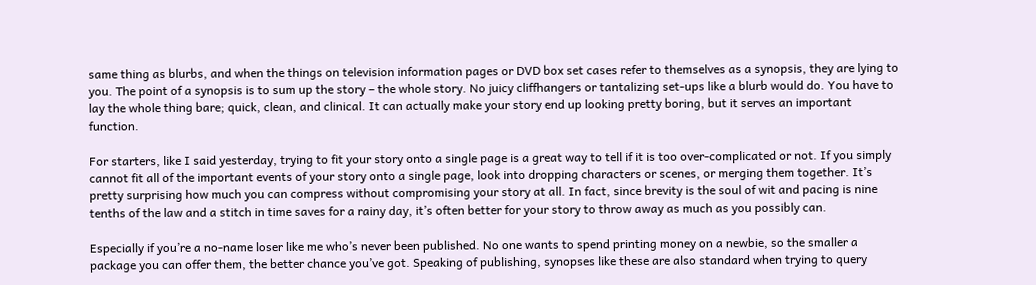same thing as blurbs, and when the things on television information pages or DVD box set cases refer to themselves as a synopsis, they are lying to you. The point of a synopsis is to sum up the story – the whole story. No juicy cliffhangers or tantalizing set-ups like a blurb would do. You have to lay the whole thing bare; quick, clean, and clinical. It can actually make your story end up looking pretty boring, but it serves an important function.

For starters, like I said yesterday, trying to fit your story onto a single page is a great way to tell if it is too over-complicated or not. If you simply cannot fit all of the important events of your story onto a single page, look into dropping characters or scenes, or merging them together. It’s pretty surprising how much you can compress without compromising your story at all. In fact, since brevity is the soul of wit and pacing is nine tenths of the law and a stitch in time saves for a rainy day, it’s often better for your story to throw away as much as you possibly can.

Especially if you’re a no-name loser like me who’s never been published. No one wants to spend printing money on a newbie, so the smaller a package you can offer them, the better chance you’ve got. Speaking of publishing, synopses like these are also standard when trying to query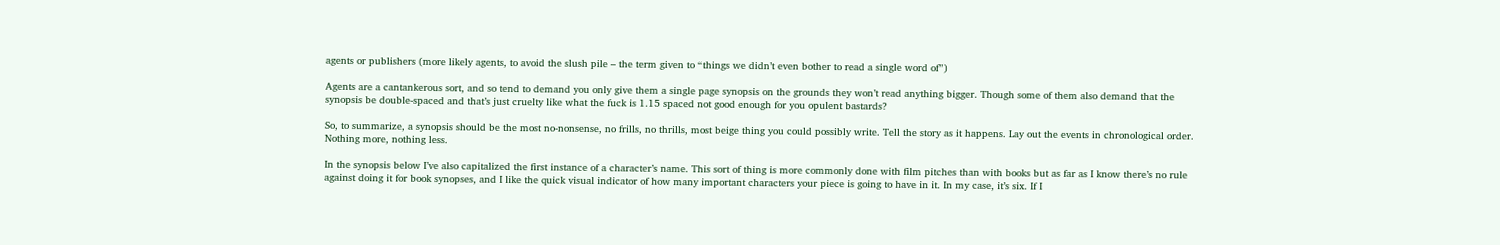agents or publishers (more likely agents, to avoid the slush pile – the term given to “things we didn’t even bother to read a single word of”)

Agents are a cantankerous sort, and so tend to demand you only give them a single page synopsis on the grounds they won’t read anything bigger. Though some of them also demand that the synopsis be double-spaced and that’s just cruelty like what the fuck is 1.15 spaced not good enough for you opulent bastards?

So, to summarize, a synopsis should be the most no-nonsense, no frills, no thrills, most beige thing you could possibly write. Tell the story as it happens. Lay out the events in chronological order. Nothing more, nothing less.

In the synopsis below I’ve also capitalized the first instance of a character’s name. This sort of thing is more commonly done with film pitches than with books but as far as I know there’s no rule against doing it for book synopses, and I like the quick visual indicator of how many important characters your piece is going to have in it. In my case, it’s six. If I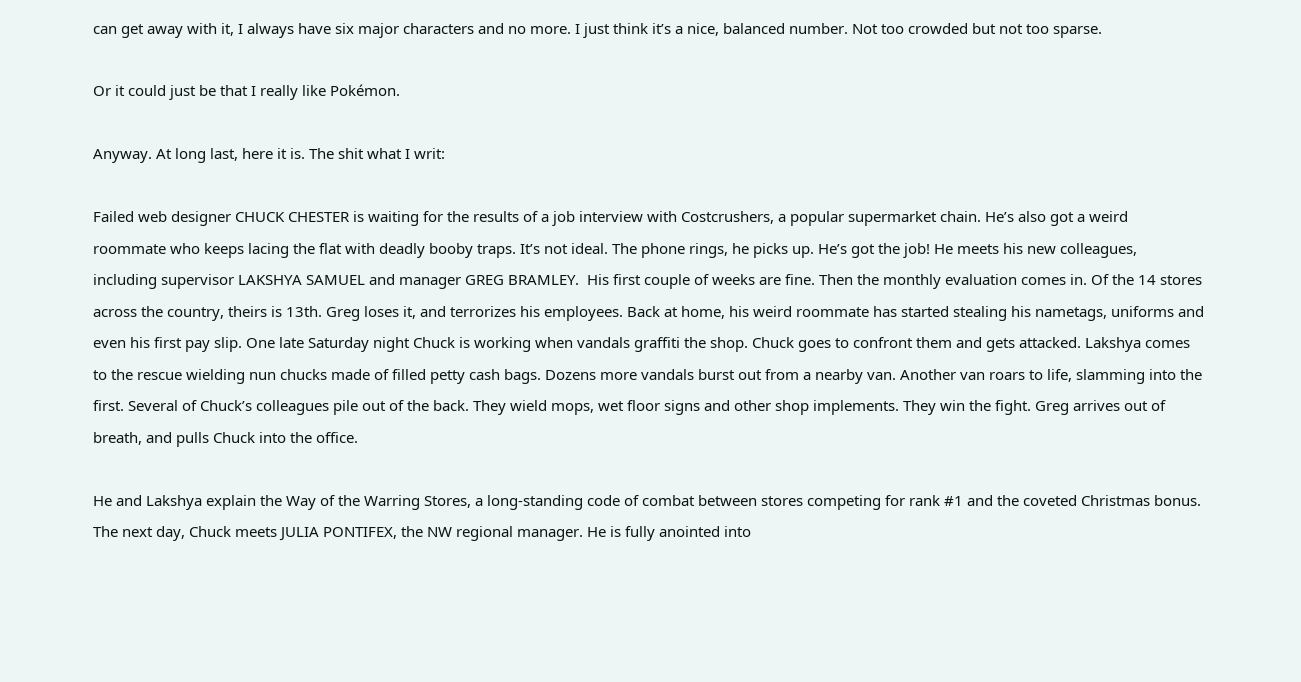can get away with it, I always have six major characters and no more. I just think it’s a nice, balanced number. Not too crowded but not too sparse.

Or it could just be that I really like Pokémon.

Anyway. At long last, here it is. The shit what I writ:

Failed web designer CHUCK CHESTER is waiting for the results of a job interview with Costcrushers, a popular supermarket chain. He’s also got a weird roommate who keeps lacing the flat with deadly booby traps. It’s not ideal. The phone rings, he picks up. He’s got the job! He meets his new colleagues, including supervisor LAKSHYA SAMUEL and manager GREG BRAMLEY.  His first couple of weeks are fine. Then the monthly evaluation comes in. Of the 14 stores across the country, theirs is 13th. Greg loses it, and terrorizes his employees. Back at home, his weird roommate has started stealing his nametags, uniforms and even his first pay slip. One late Saturday night Chuck is working when vandals graffiti the shop. Chuck goes to confront them and gets attacked. Lakshya comes to the rescue wielding nun chucks made of filled petty cash bags. Dozens more vandals burst out from a nearby van. Another van roars to life, slamming into the first. Several of Chuck’s colleagues pile out of the back. They wield mops, wet floor signs and other shop implements. They win the fight. Greg arrives out of breath, and pulls Chuck into the office.

He and Lakshya explain the Way of the Warring Stores, a long-standing code of combat between stores competing for rank #1 and the coveted Christmas bonus. The next day, Chuck meets JULIA PONTIFEX, the NW regional manager. He is fully anointed into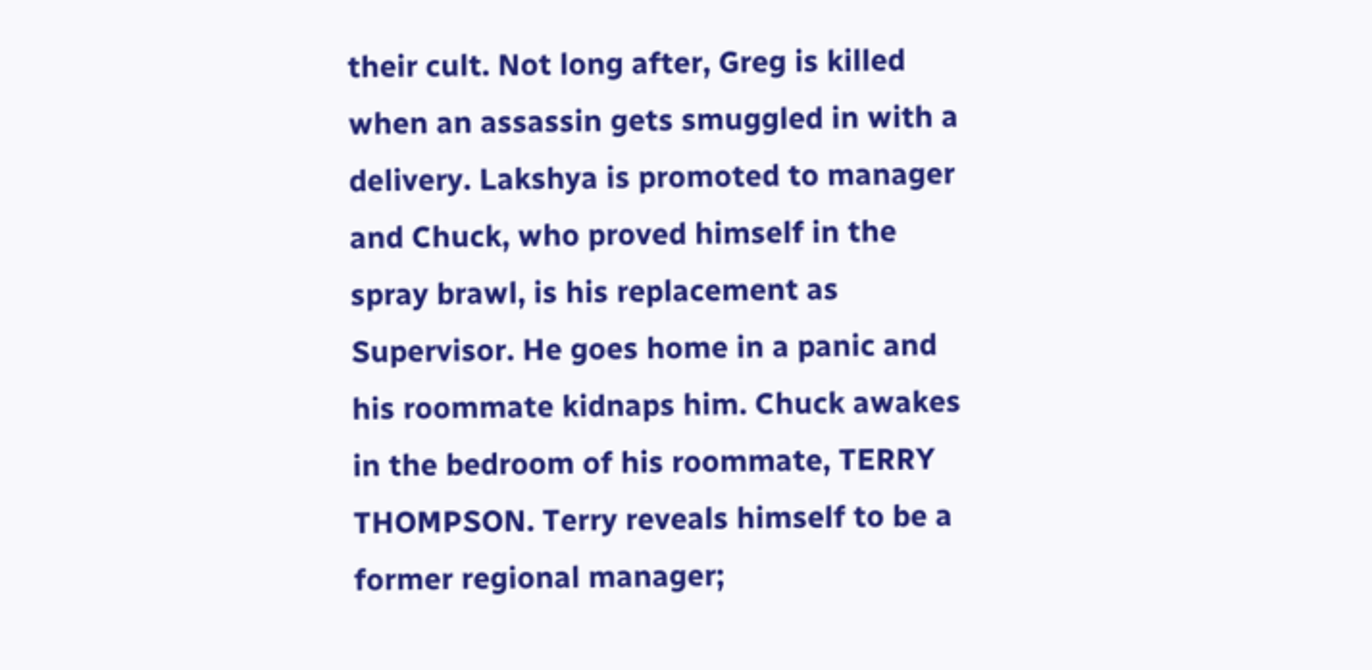their cult. Not long after, Greg is killed when an assassin gets smuggled in with a delivery. Lakshya is promoted to manager and Chuck, who proved himself in the spray brawl, is his replacement as Supervisor. He goes home in a panic and his roommate kidnaps him. Chuck awakes in the bedroom of his roommate, TERRY THOMPSON. Terry reveals himself to be a former regional manager;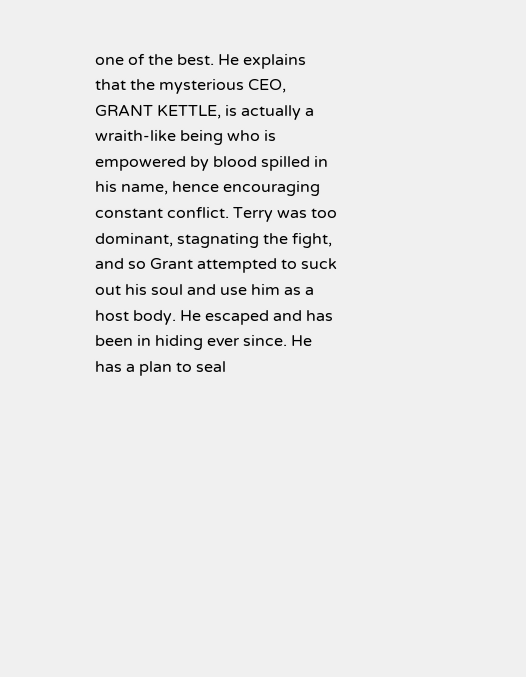one of the best. He explains that the mysterious CEO, GRANT KETTLE, is actually a wraith-like being who is empowered by blood spilled in his name, hence encouraging constant conflict. Terry was too dominant, stagnating the fight, and so Grant attempted to suck out his soul and use him as a host body. He escaped and has been in hiding ever since. He has a plan to seal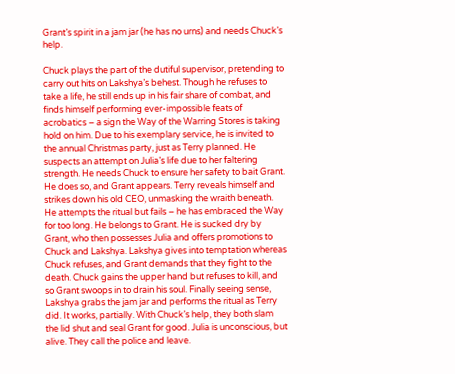Grant’s spirit in a jam jar (he has no urns) and needs Chuck’s help.

Chuck plays the part of the dutiful supervisor, pretending to carry out hits on Lakshya’s behest. Though he refuses to take a life, he still ends up in his fair share of combat, and finds himself performing ever-impossible feats of acrobatics – a sign the Way of the Warring Stores is taking hold on him. Due to his exemplary service, he is invited to the annual Christmas party, just as Terry planned. He suspects an attempt on Julia’s life due to her faltering strength. He needs Chuck to ensure her safety to bait Grant. He does so, and Grant appears. Terry reveals himself and strikes down his old CEO, unmasking the wraith beneath. He attempts the ritual but fails – he has embraced the Way for too long. He belongs to Grant. He is sucked dry by Grant, who then possesses Julia and offers promotions to Chuck and Lakshya. Lakshya gives into temptation whereas Chuck refuses, and Grant demands that they fight to the death. Chuck gains the upper hand but refuses to kill, and so Grant swoops in to drain his soul. Finally seeing sense, Lakshya grabs the jam jar and performs the ritual as Terry did. It works, partially. With Chuck’s help, they both slam the lid shut and seal Grant for good. Julia is unconscious, but alive. They call the police and leave.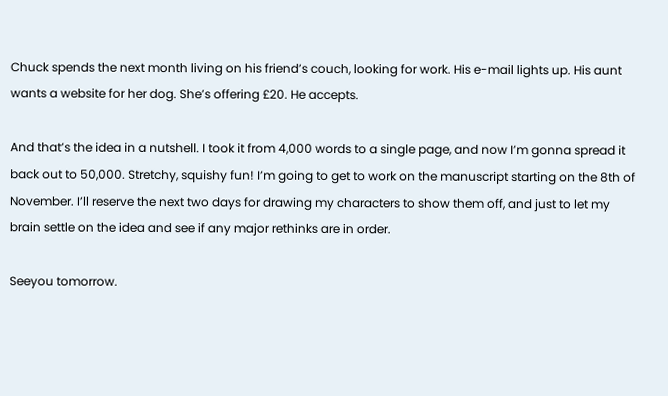Chuck spends the next month living on his friend’s couch, looking for work. His e-mail lights up. His aunt wants a website for her dog. She’s offering £20. He accepts.

And that’s the idea in a nutshell. I took it from 4,000 words to a single page, and now I’m gonna spread it back out to 50,000. Stretchy, squishy fun! I’m going to get to work on the manuscript starting on the 8th of November. I’ll reserve the next two days for drawing my characters to show them off, and just to let my brain settle on the idea and see if any major rethinks are in order.

Seeyou tomorrow.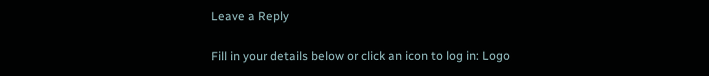Leave a Reply

Fill in your details below or click an icon to log in: Logo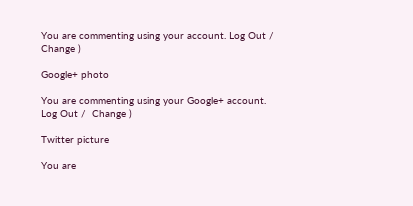You are commenting using your account. Log Out /  Change )

Google+ photo

You are commenting using your Google+ account. Log Out /  Change )

Twitter picture

You are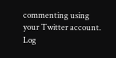commenting using your Twitter account. Log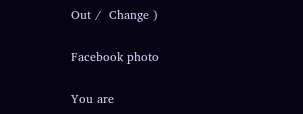Out /  Change )

Facebook photo

You are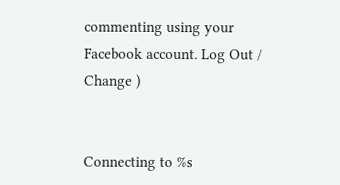commenting using your Facebook account. Log Out /  Change )


Connecting to %s